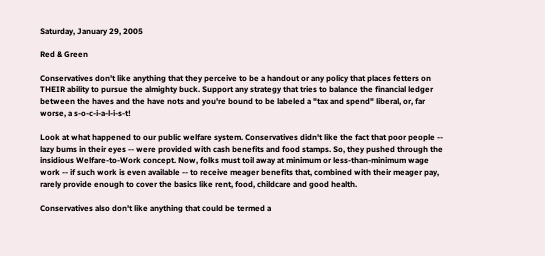Saturday, January 29, 2005

Red & Green

Conservatives don't like anything that they perceive to be a handout or any policy that places fetters on THEIR ability to pursue the almighty buck. Support any strategy that tries to balance the financial ledger between the haves and the have nots and you're bound to be labeled a "tax and spend" liberal, or, far worse, a s-o-c-i-a-l-i-s-t!

Look at what happened to our public welfare system. Conservatives didn't like the fact that poor people -- lazy bums in their eyes -- were provided with cash benefits and food stamps. So, they pushed through the insidious Welfare-to-Work concept. Now, folks must toil away at minimum or less-than-minimum wage work -- if such work is even available -- to receive meager benefits that, combined with their meager pay, rarely provide enough to cover the basics like rent, food, childcare and good health.

Conservatives also don't like anything that could be termed a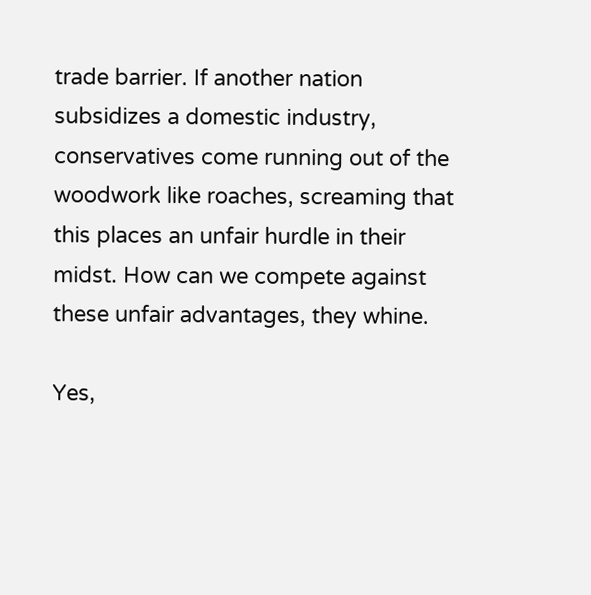trade barrier. If another nation subsidizes a domestic industry, conservatives come running out of the woodwork like roaches, screaming that this places an unfair hurdle in their midst. How can we compete against these unfair advantages, they whine.

Yes,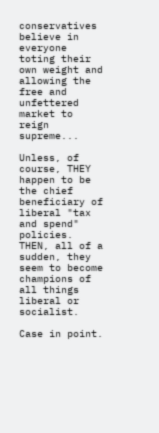conservatives believe in everyone toting their own weight and allowing the free and unfettered market to reign supreme...

Unless, of course, THEY happen to be the chief beneficiary of liberal "tax and spend" policies. THEN, all of a sudden, they seem to become champions of all things liberal or socialist.

Case in point.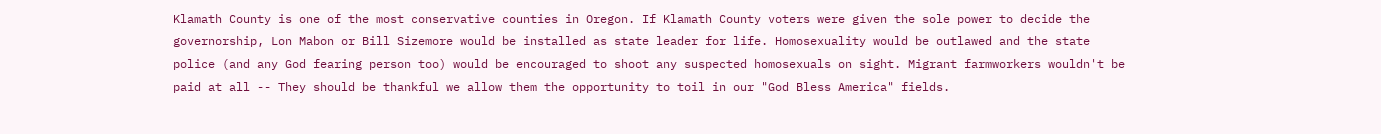Klamath County is one of the most conservative counties in Oregon. If Klamath County voters were given the sole power to decide the governorship, Lon Mabon or Bill Sizemore would be installed as state leader for life. Homosexuality would be outlawed and the state police (and any God fearing person too) would be encouraged to shoot any suspected homosexuals on sight. Migrant farmworkers wouldn't be paid at all -- They should be thankful we allow them the opportunity to toil in our "God Bless America" fields.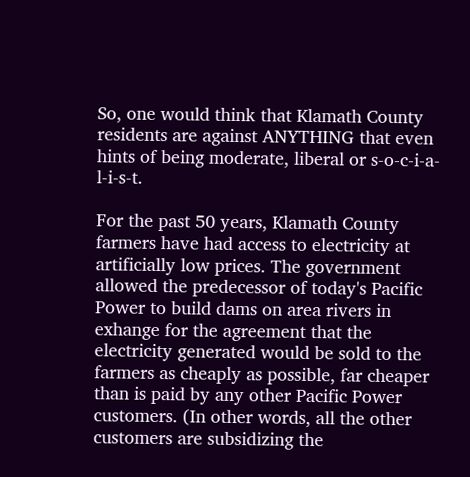So, one would think that Klamath County residents are against ANYTHING that even hints of being moderate, liberal or s-o-c-i-a-l-i-s-t.

For the past 50 years, Klamath County farmers have had access to electricity at artificially low prices. The government allowed the predecessor of today's Pacific Power to build dams on area rivers in exhange for the agreement that the electricity generated would be sold to the farmers as cheaply as possible, far cheaper than is paid by any other Pacific Power customers. (In other words, all the other customers are subsidizing the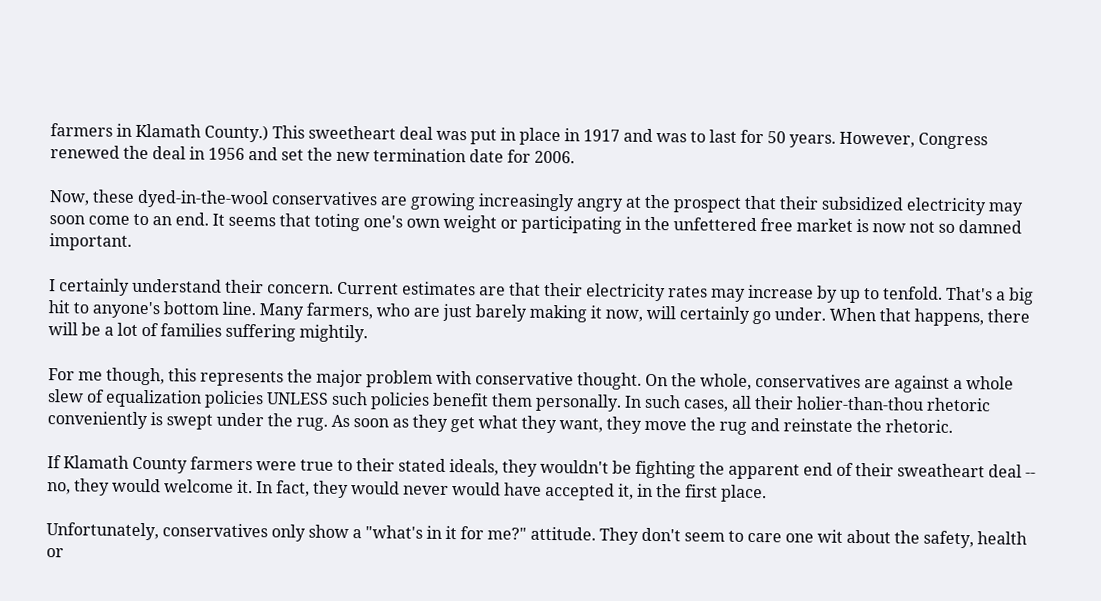farmers in Klamath County.) This sweetheart deal was put in place in 1917 and was to last for 50 years. However, Congress renewed the deal in 1956 and set the new termination date for 2006.

Now, these dyed-in-the-wool conservatives are growing increasingly angry at the prospect that their subsidized electricity may soon come to an end. It seems that toting one's own weight or participating in the unfettered free market is now not so damned important.

I certainly understand their concern. Current estimates are that their electricity rates may increase by up to tenfold. That's a big hit to anyone's bottom line. Many farmers, who are just barely making it now, will certainly go under. When that happens, there will be a lot of families suffering mightily.

For me though, this represents the major problem with conservative thought. On the whole, conservatives are against a whole slew of equalization policies UNLESS such policies benefit them personally. In such cases, all their holier-than-thou rhetoric conveniently is swept under the rug. As soon as they get what they want, they move the rug and reinstate the rhetoric.

If Klamath County farmers were true to their stated ideals, they wouldn't be fighting the apparent end of their sweatheart deal -- no, they would welcome it. In fact, they would never would have accepted it, in the first place.

Unfortunately, conservatives only show a "what's in it for me?" attitude. They don't seem to care one wit about the safety, health or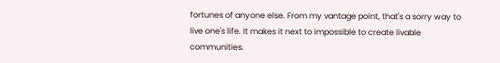fortunes of anyone else. From my vantage point, that's a sorry way to live one's life. It makes it next to impossible to create livable communities.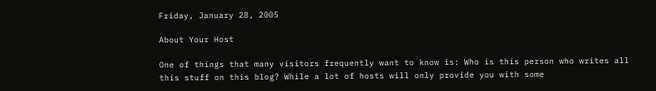Friday, January 28, 2005

About Your Host

One of things that many visitors frequently want to know is: Who is this person who writes all this stuff on this blog? While a lot of hosts will only provide you with some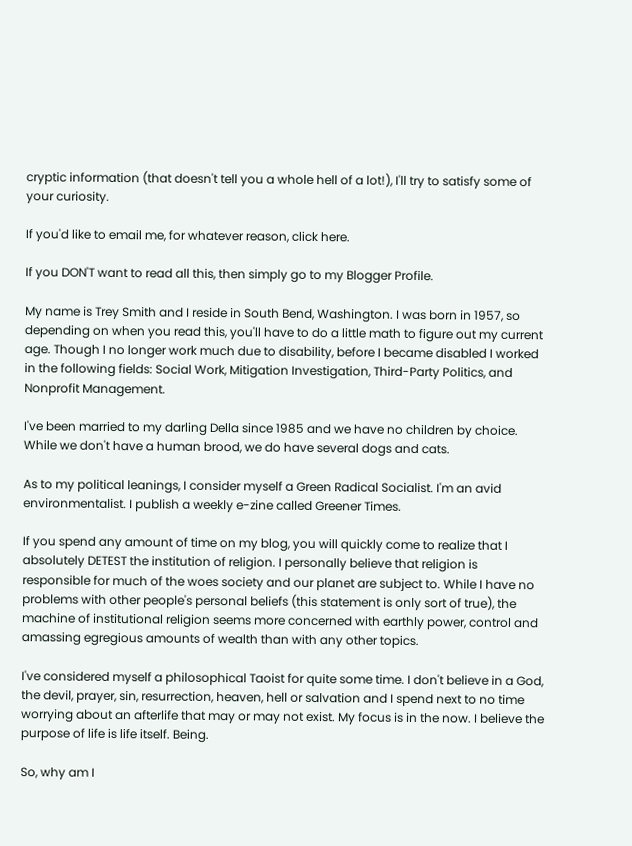cryptic information (that doesn't tell you a whole hell of a lot!), I'll try to satisfy some of your curiosity.

If you'd like to email me, for whatever reason, click here.

If you DON'T want to read all this, then simply go to my Blogger Profile.

My name is Trey Smith and I reside in South Bend, Washington. I was born in 1957, so depending on when you read this, you'll have to do a little math to figure out my current age. Though I no longer work much due to disability, before I became disabled I worked in the following fields: Social Work, Mitigation Investigation, Third-Party Politics, and Nonprofit Management.

I've been married to my darling Della since 1985 and we have no children by choice. While we don't have a human brood, we do have several dogs and cats.

As to my political leanings, I consider myself a Green Radical Socialist. I'm an avid environmentalist. I publish a weekly e-zine called Greener Times.

If you spend any amount of time on my blog, you will quickly come to realize that I absolutely DETEST the institution of religion. I personally believe that religion is responsible for much of the woes society and our planet are subject to. While I have no problems with other people's personal beliefs (this statement is only sort of true), the machine of institutional religion seems more concerned with earthly power, control and amassing egregious amounts of wealth than with any other topics.

I've considered myself a philosophical Taoist for quite some time. I don't believe in a God, the devil, prayer, sin, resurrection, heaven, hell or salvation and I spend next to no time worrying about an afterlife that may or may not exist. My focus is in the now. I believe the purpose of life is life itself. Being.

So, why am I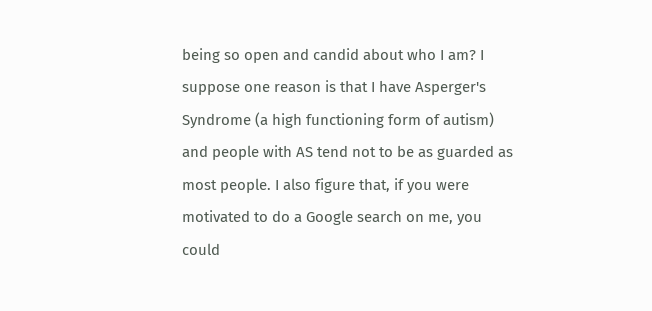being so open and candid about who I am? I suppose one reason is that I have Asperger's Syndrome (a high functioning form of autism) and people with AS tend not to be as guarded as most people. I also figure that, if you were motivated to do a Google search on me, you could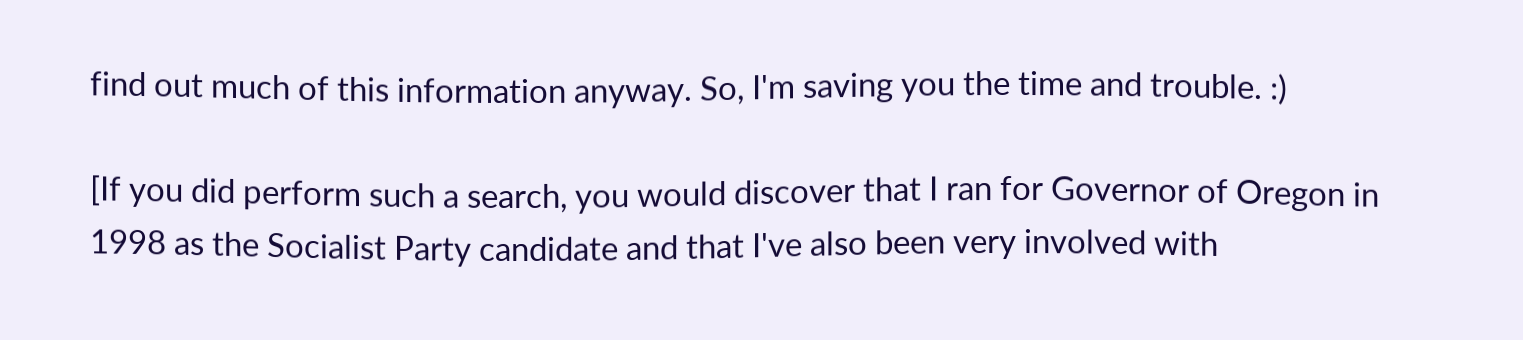find out much of this information anyway. So, I'm saving you the time and trouble. :)

[If you did perform such a search, you would discover that I ran for Governor of Oregon in 1998 as the Socialist Party candidate and that I've also been very involved with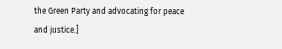the Green Party and advocating for peace and justice.]